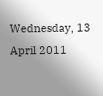Wednesday, 13 April 2011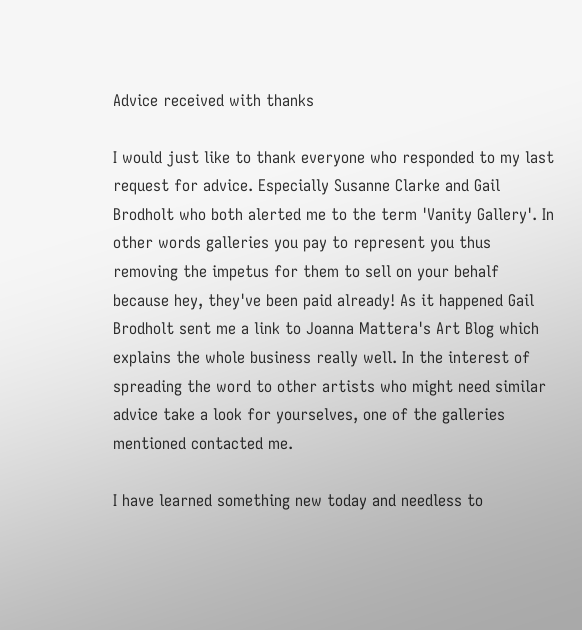Advice received with thanks

I would just like to thank everyone who responded to my last request for advice. Especially Susanne Clarke and Gail Brodholt who both alerted me to the term 'Vanity Gallery'. In other words galleries you pay to represent you thus removing the impetus for them to sell on your behalf because hey, they've been paid already! As it happened Gail Brodholt sent me a link to Joanna Mattera's Art Blog which explains the whole business really well. In the interest of spreading the word to other artists who might need similar advice take a look for yourselves, one of the galleries mentioned contacted me.

I have learned something new today and needless to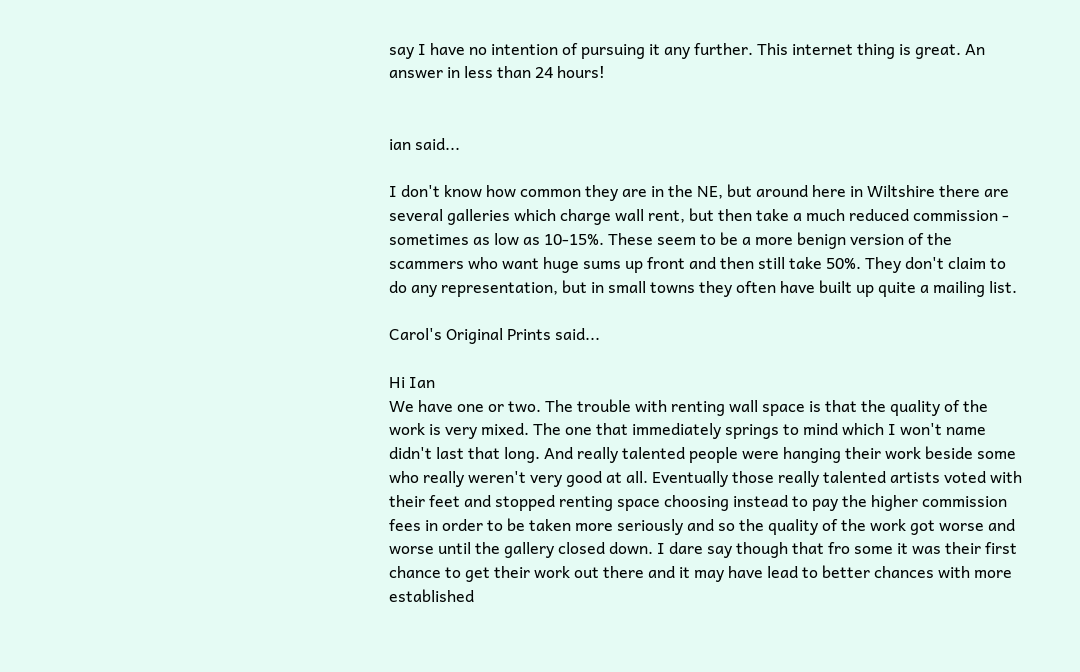say I have no intention of pursuing it any further. This internet thing is great. An answer in less than 24 hours!


ian said...

I don't know how common they are in the NE, but around here in Wiltshire there are several galleries which charge wall rent, but then take a much reduced commission - sometimes as low as 10-15%. These seem to be a more benign version of the scammers who want huge sums up front and then still take 50%. They don't claim to do any representation, but in small towns they often have built up quite a mailing list.

Carol's Original Prints said...

Hi Ian
We have one or two. The trouble with renting wall space is that the quality of the work is very mixed. The one that immediately springs to mind which I won't name didn't last that long. And really talented people were hanging their work beside some who really weren't very good at all. Eventually those really talented artists voted with their feet and stopped renting space choosing instead to pay the higher commission fees in order to be taken more seriously and so the quality of the work got worse and worse until the gallery closed down. I dare say though that fro some it was their first chance to get their work out there and it may have lead to better chances with more established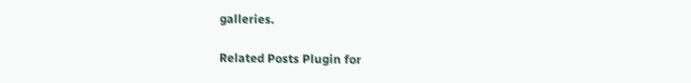galleries.

Related Posts Plugin for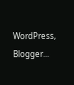WordPress, Blogger...